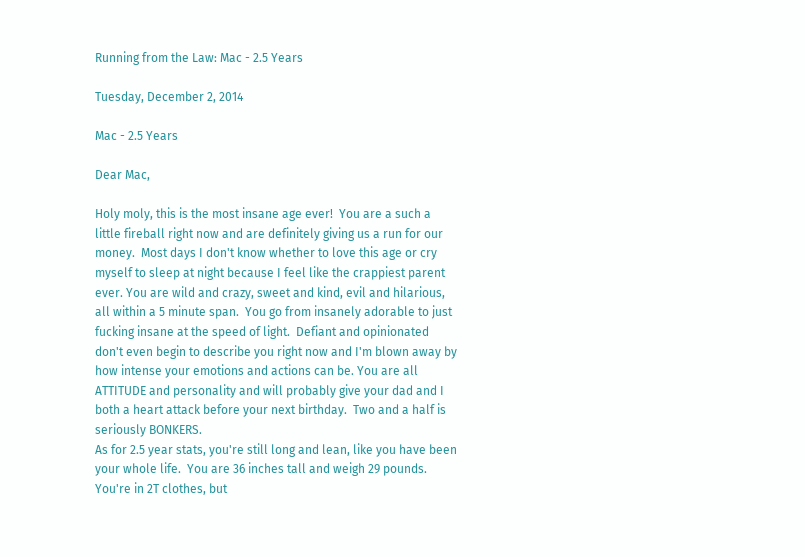Running from the Law: Mac - 2.5 Years

Tuesday, December 2, 2014

Mac - 2.5 Years

Dear Mac,

Holy moly, this is the most insane age ever!  You are a such a little fireball right now and are definitely giving us a run for our money.  Most days I don't know whether to love this age or cry myself to sleep at night because I feel like the crappiest parent ever. You are wild and crazy, sweet and kind, evil and hilarious, all within a 5 minute span.  You go from insanely adorable to just fucking insane at the speed of light.  Defiant and opinionated don't even begin to describe you right now and I'm blown away by how intense your emotions and actions can be. You are all ATTITUDE and personality and will probably give your dad and I both a heart attack before your next birthday.  Two and a half is seriously BONKERS.
As for 2.5 year stats, you're still long and lean, like you have been your whole life.  You are 36 inches tall and weigh 29 pounds.  You're in 2T clothes, but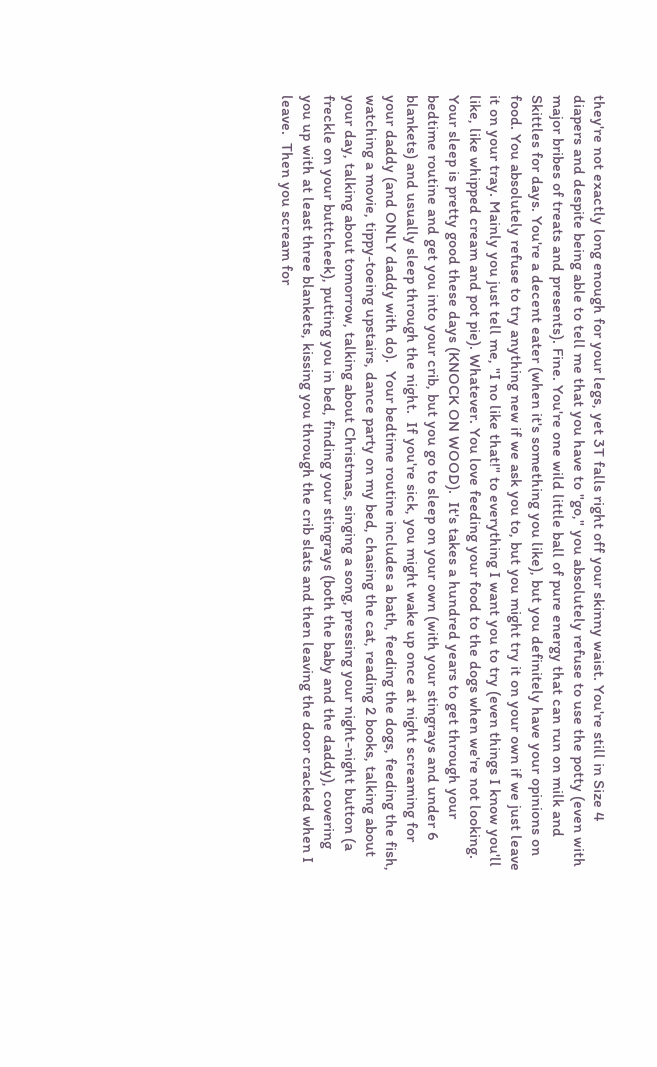they're not exactly long enough for your legs, yet 3T falls right off your skinny waist. You're still in Size 4 diapers and despite being able to tell me that you have to "go," you absolutely refuse to use the potty (even with major bribes of treats and presents). Fine. You're one wild little ball of pure energy that can run on milk and Skittles for days. You're a decent eater (when it's something you like), but you definitely have your opinions on food. You absolutely refuse to try anything new if we ask you to, but you might try it on your own if we just leave it on your tray. Mainly you just tell me, "I no like that!" to everything I want you to try (even things I know you'll like, like whipped cream and pot pie). Whatever. You love feeding your food to the dogs when we're not looking.
Your sleep is pretty good these days (KNOCK ON WOOD).  It's takes a hundred years to get through your bedtime routine and get you into your crib, but you go to sleep on your own (with your stingrays and under 6 blankets) and usually sleep through the night.  If you're sick, you might wake up once at night screaming for your daddy (and ONLY daddy with do).  Your bedtime routine includes a bath, feeding the dogs, feeding the fish, watching a movie, tippy-toeing upstairs, dance party on my bed, chasing the cat, reading 2 books, talking about your day, talking about tomorrow, talking about Christmas, singing a song, pressing your night-night button (a freckle on your buttcheek), putting you in bed, finding your stingrays (both the baby and the daddy), covering you up with at least three blankets, kissing you through the crib slats and then leaving the door cracked when I leave.  Then you scream for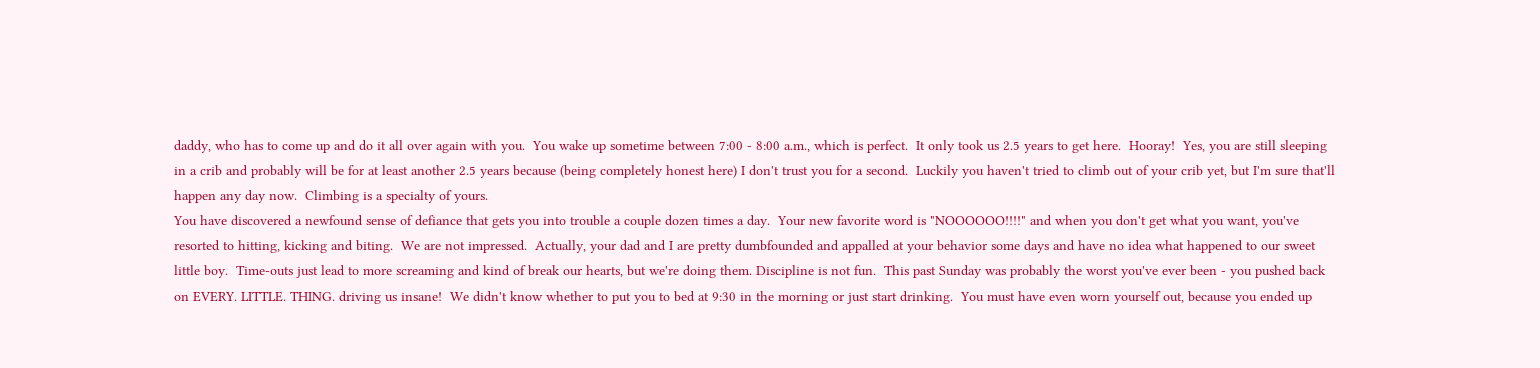daddy, who has to come up and do it all over again with you.  You wake up sometime between 7:00 - 8:00 a.m., which is perfect.  It only took us 2.5 years to get here.  Hooray!  Yes, you are still sleeping in a crib and probably will be for at least another 2.5 years because (being completely honest here) I don't trust you for a second.  Luckily you haven't tried to climb out of your crib yet, but I'm sure that'll happen any day now.  Climbing is a specialty of yours.
You have discovered a newfound sense of defiance that gets you into trouble a couple dozen times a day.  Your new favorite word is "NOOOOOO!!!!" and when you don't get what you want, you've resorted to hitting, kicking and biting.  We are not impressed.  Actually, your dad and I are pretty dumbfounded and appalled at your behavior some days and have no idea what happened to our sweet little boy.  Time-outs just lead to more screaming and kind of break our hearts, but we're doing them. Discipline is not fun.  This past Sunday was probably the worst you've ever been - you pushed back on EVERY. LITTLE. THING. driving us insane!  We didn't know whether to put you to bed at 9:30 in the morning or just start drinking.  You must have even worn yourself out, because you ended up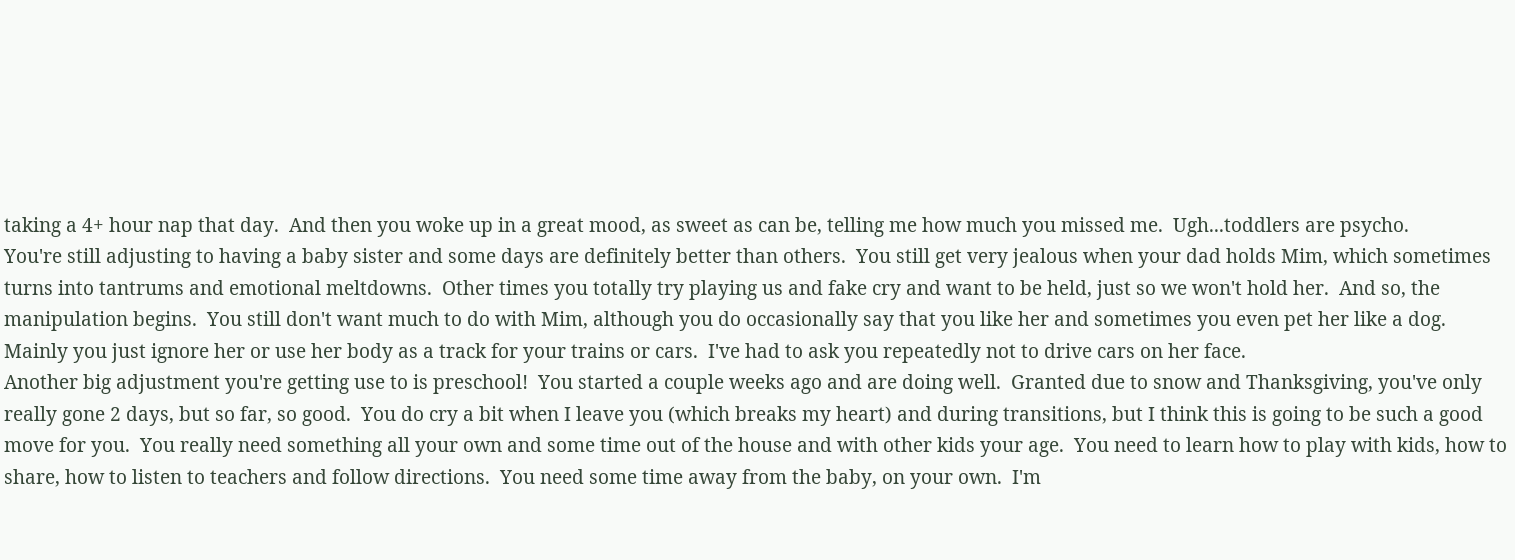taking a 4+ hour nap that day.  And then you woke up in a great mood, as sweet as can be, telling me how much you missed me.  Ugh...toddlers are psycho.
You're still adjusting to having a baby sister and some days are definitely better than others.  You still get very jealous when your dad holds Mim, which sometimes turns into tantrums and emotional meltdowns.  Other times you totally try playing us and fake cry and want to be held, just so we won't hold her.  And so, the manipulation begins.  You still don't want much to do with Mim, although you do occasionally say that you like her and sometimes you even pet her like a dog.  Mainly you just ignore her or use her body as a track for your trains or cars.  I've had to ask you repeatedly not to drive cars on her face.
Another big adjustment you're getting use to is preschool!  You started a couple weeks ago and are doing well.  Granted due to snow and Thanksgiving, you've only really gone 2 days, but so far, so good.  You do cry a bit when I leave you (which breaks my heart) and during transitions, but I think this is going to be such a good move for you.  You really need something all your own and some time out of the house and with other kids your age.  You need to learn how to play with kids, how to share, how to listen to teachers and follow directions.  You need some time away from the baby, on your own.  I'm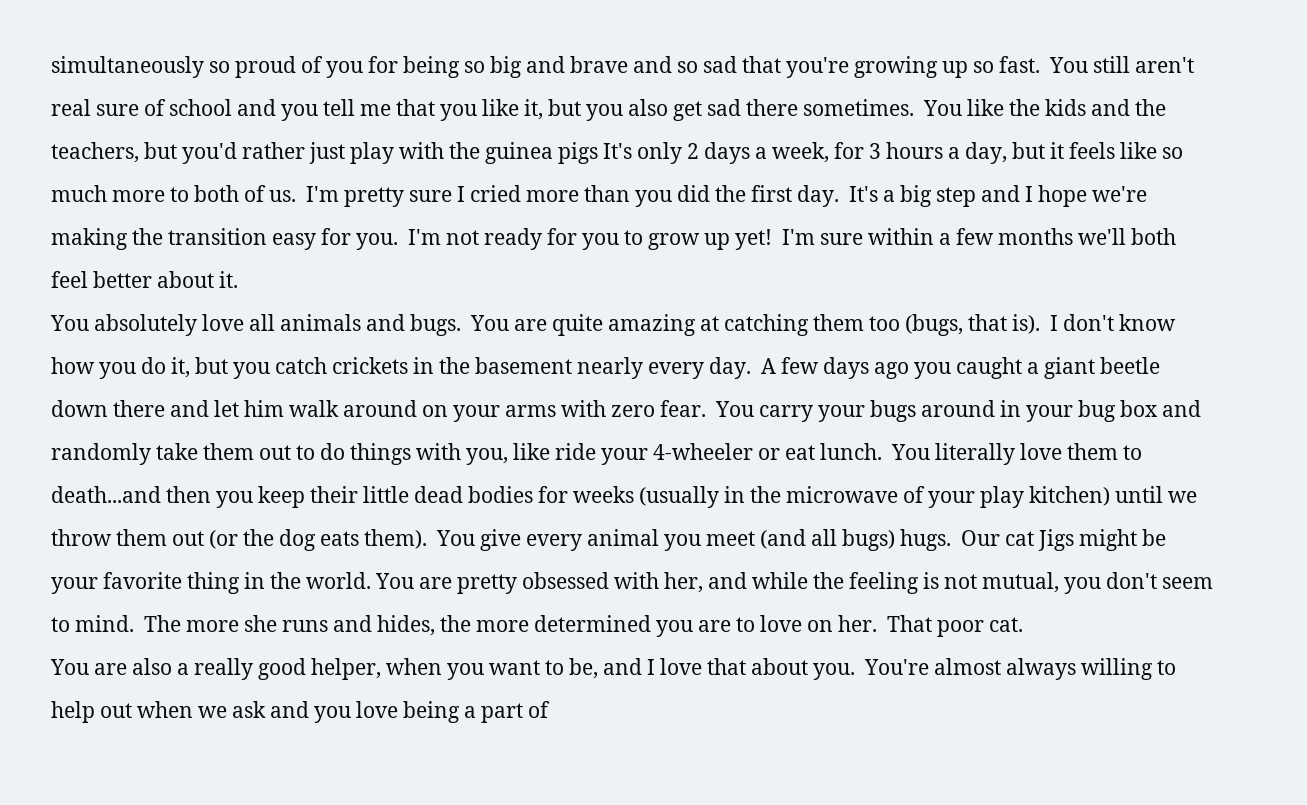simultaneously so proud of you for being so big and brave and so sad that you're growing up so fast.  You still aren't real sure of school and you tell me that you like it, but you also get sad there sometimes.  You like the kids and the teachers, but you'd rather just play with the guinea pigs It's only 2 days a week, for 3 hours a day, but it feels like so much more to both of us.  I'm pretty sure I cried more than you did the first day.  It's a big step and I hope we're making the transition easy for you.  I'm not ready for you to grow up yet!  I'm sure within a few months we'll both feel better about it.
You absolutely love all animals and bugs.  You are quite amazing at catching them too (bugs, that is).  I don't know how you do it, but you catch crickets in the basement nearly every day.  A few days ago you caught a giant beetle down there and let him walk around on your arms with zero fear.  You carry your bugs around in your bug box and randomly take them out to do things with you, like ride your 4-wheeler or eat lunch.  You literally love them to death...and then you keep their little dead bodies for weeks (usually in the microwave of your play kitchen) until we throw them out (or the dog eats them).  You give every animal you meet (and all bugs) hugs.  Our cat Jigs might be your favorite thing in the world. You are pretty obsessed with her, and while the feeling is not mutual, you don't seem to mind.  The more she runs and hides, the more determined you are to love on her.  That poor cat.
You are also a really good helper, when you want to be, and I love that about you.  You're almost always willing to help out when we ask and you love being a part of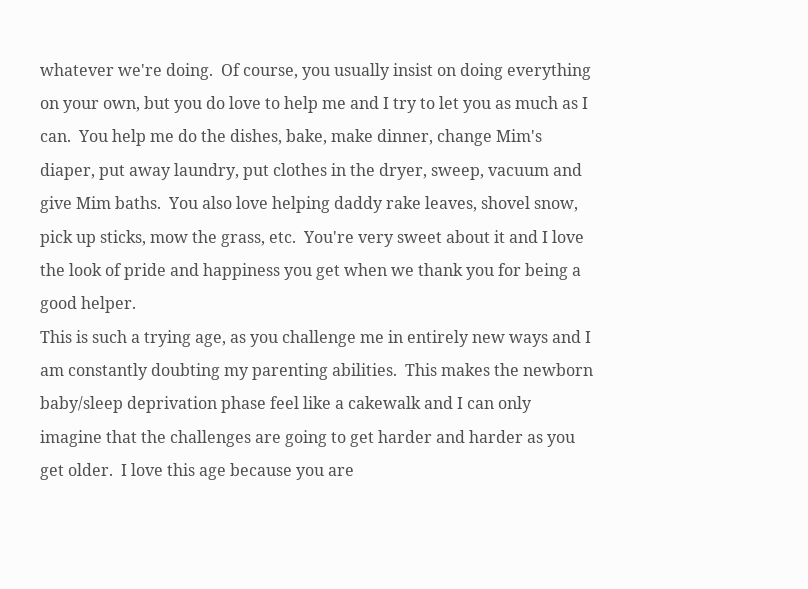whatever we're doing.  Of course, you usually insist on doing everything on your own, but you do love to help me and I try to let you as much as I can.  You help me do the dishes, bake, make dinner, change Mim's diaper, put away laundry, put clothes in the dryer, sweep, vacuum and give Mim baths.  You also love helping daddy rake leaves, shovel snow, pick up sticks, mow the grass, etc.  You're very sweet about it and I love the look of pride and happiness you get when we thank you for being a good helper.
This is such a trying age, as you challenge me in entirely new ways and I am constantly doubting my parenting abilities.  This makes the newborn baby/sleep deprivation phase feel like a cakewalk and I can only imagine that the challenges are going to get harder and harder as you get older.  I love this age because you are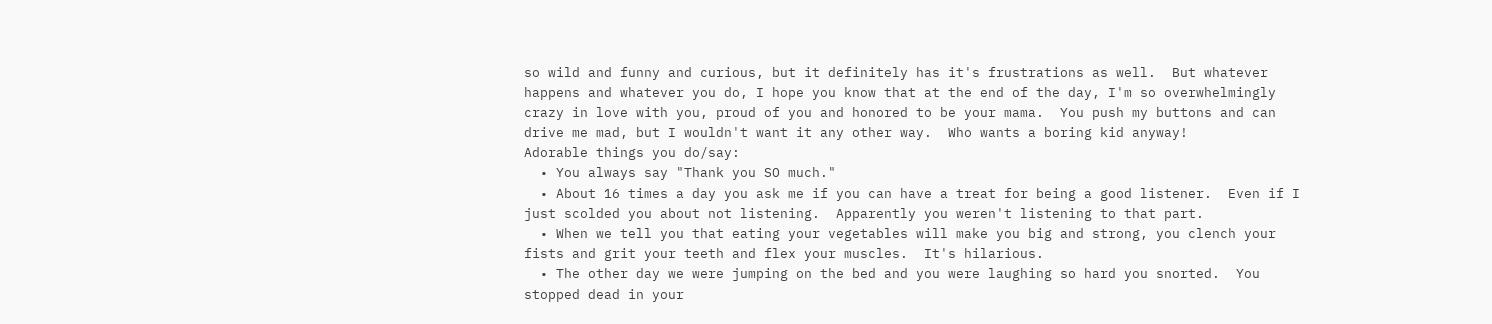so wild and funny and curious, but it definitely has it's frustrations as well.  But whatever happens and whatever you do, I hope you know that at the end of the day, I'm so overwhelmingly crazy in love with you, proud of you and honored to be your mama.  You push my buttons and can drive me mad, but I wouldn't want it any other way.  Who wants a boring kid anyway!
Adorable things you do/say:
  • You always say "Thank you SO much."
  • About 16 times a day you ask me if you can have a treat for being a good listener.  Even if I just scolded you about not listening.  Apparently you weren't listening to that part.
  • When we tell you that eating your vegetables will make you big and strong, you clench your fists and grit your teeth and flex your muscles.  It's hilarious.
  • The other day we were jumping on the bed and you were laughing so hard you snorted.  You stopped dead in your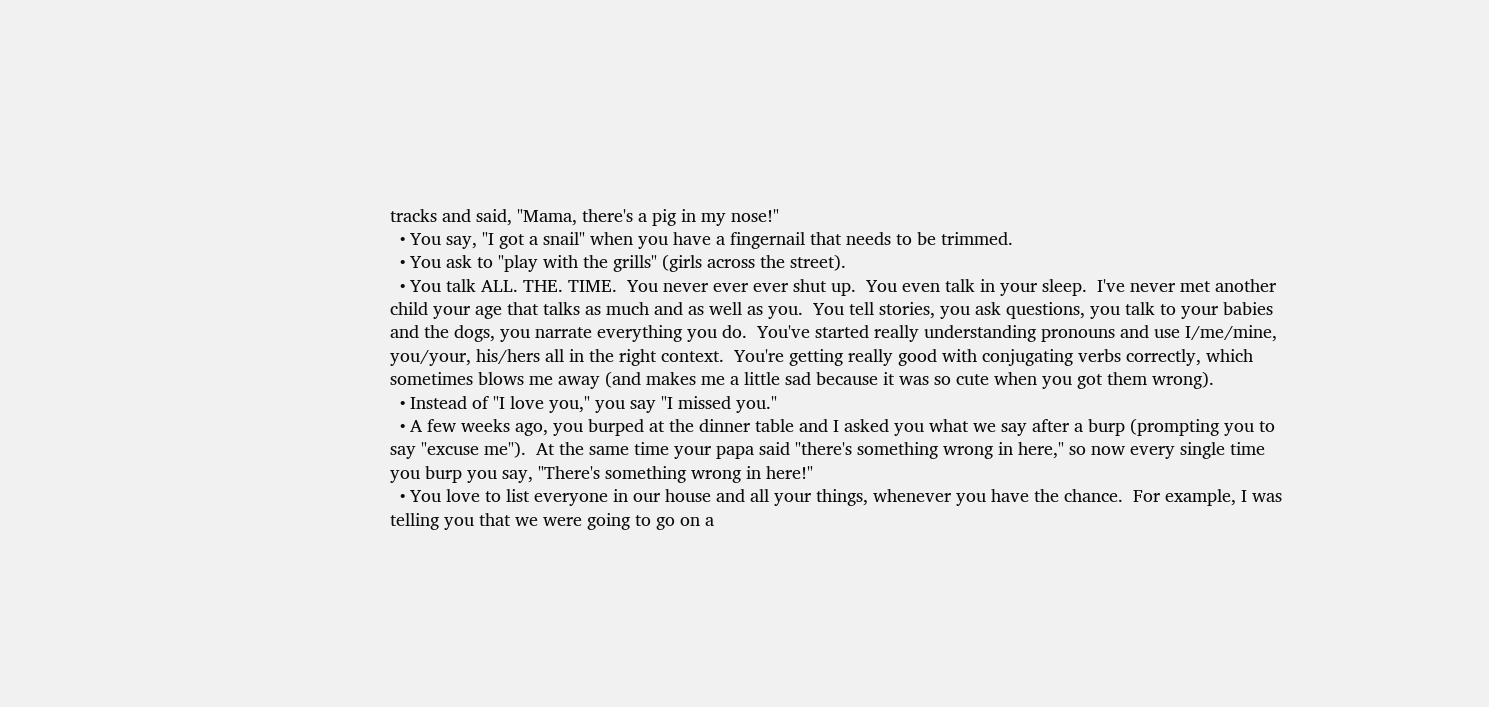tracks and said, "Mama, there's a pig in my nose!"
  • You say, "I got a snail" when you have a fingernail that needs to be trimmed.
  • You ask to "play with the grills" (girls across the street).
  • You talk ALL. THE. TIME.  You never ever ever shut up.  You even talk in your sleep.  I've never met another child your age that talks as much and as well as you.  You tell stories, you ask questions, you talk to your babies and the dogs, you narrate everything you do.  You've started really understanding pronouns and use I/me/mine, you/your, his/hers all in the right context.  You're getting really good with conjugating verbs correctly, which sometimes blows me away (and makes me a little sad because it was so cute when you got them wrong).
  • Instead of "I love you," you say "I missed you."
  • A few weeks ago, you burped at the dinner table and I asked you what we say after a burp (prompting you to say "excuse me").  At the same time your papa said "there's something wrong in here," so now every single time you burp you say, "There's something wrong in here!"
  • You love to list everyone in our house and all your things, whenever you have the chance.  For example, I was telling you that we were going to go on a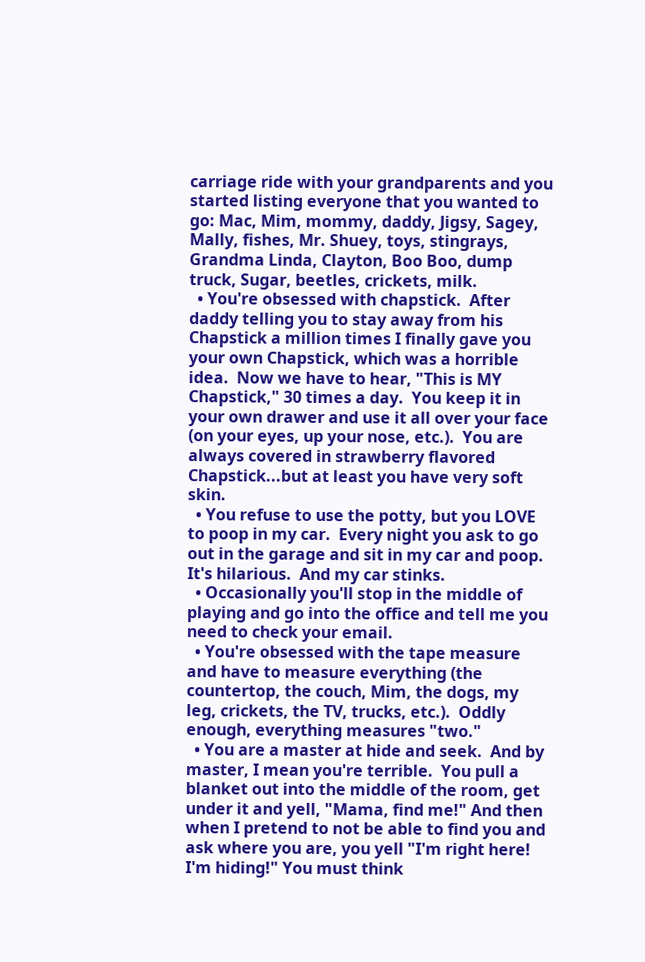carriage ride with your grandparents and you started listing everyone that you wanted to go: Mac, Mim, mommy, daddy, Jigsy, Sagey, Mally, fishes, Mr. Shuey, toys, stingrays, Grandma Linda, Clayton, Boo Boo, dump truck, Sugar, beetles, crickets, milk.
  • You're obsessed with chapstick.  After daddy telling you to stay away from his Chapstick a million times I finally gave you your own Chapstick, which was a horrible idea.  Now we have to hear, "This is MY Chapstick," 30 times a day.  You keep it in your own drawer and use it all over your face (on your eyes, up your nose, etc.).  You are always covered in strawberry flavored Chapstick...but at least you have very soft skin.
  • You refuse to use the potty, but you LOVE to poop in my car.  Every night you ask to go out in the garage and sit in my car and poop.  It's hilarious.  And my car stinks.
  • Occasionally you'll stop in the middle of playing and go into the office and tell me you need to check your email.
  • You're obsessed with the tape measure and have to measure everything (the countertop, the couch, Mim, the dogs, my leg, crickets, the TV, trucks, etc.).  Oddly enough, everything measures "two."
  • You are a master at hide and seek.  And by master, I mean you're terrible.  You pull a blanket out into the middle of the room, get under it and yell, "Mama, find me!" And then when I pretend to not be able to find you and ask where you are, you yell "I'm right here! I'm hiding!" You must think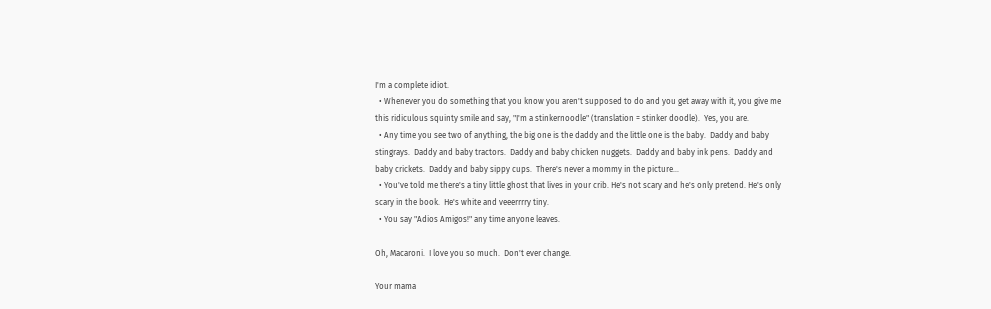I'm a complete idiot.
  • Whenever you do something that you know you aren't supposed to do and you get away with it, you give me this ridiculous squinty smile and say, "I'm a stinkernoodle" (translation = stinker doodle).  Yes, you are.
  • Any time you see two of anything, the big one is the daddy and the little one is the baby.  Daddy and baby stingrays.  Daddy and baby tractors.  Daddy and baby chicken nuggets.  Daddy and baby ink pens.  Daddy and baby crickets.  Daddy and baby sippy cups.  There's never a mommy in the picture...
  • You've told me there's a tiny little ghost that lives in your crib. He's not scary and he's only pretend. He's only scary in the book.  He's white and veeerrrry tiny.
  • You say "Adios Amigos!" any time anyone leaves.

Oh, Macaroni.  I love you so much.  Don't ever change.

Your mama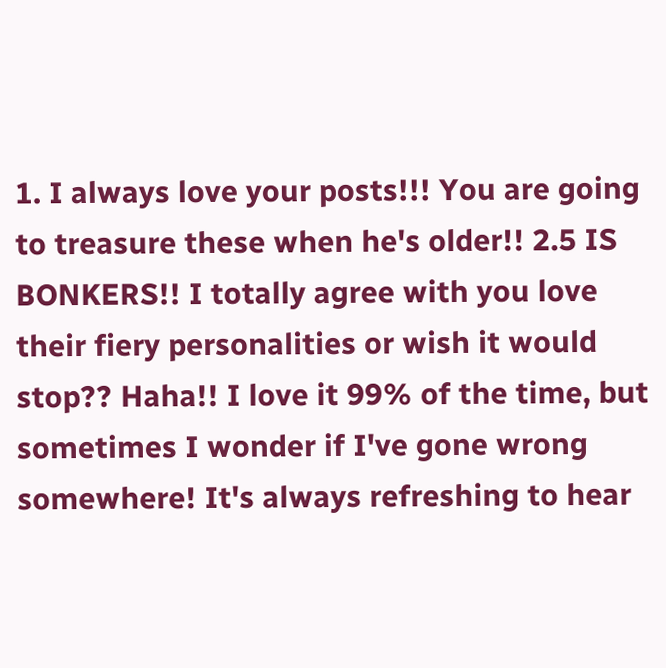1. I always love your posts!!! You are going to treasure these when he's older!! 2.5 IS BONKERS!! I totally agree with you love their fiery personalities or wish it would stop?? Haha!! I love it 99% of the time, but sometimes I wonder if I've gone wrong somewhere! It's always refreshing to hear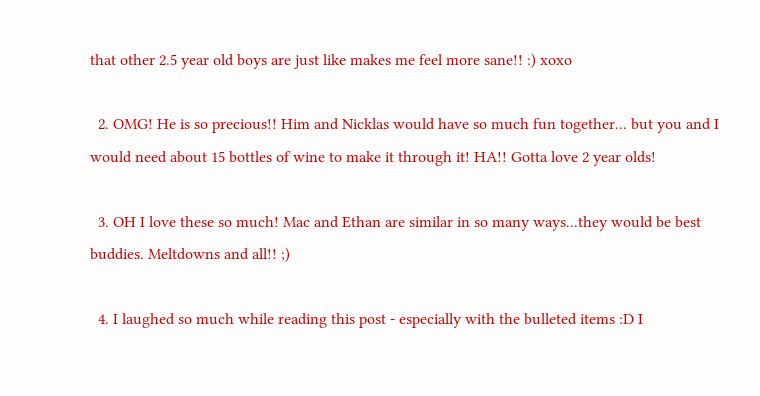that other 2.5 year old boys are just like makes me feel more sane!! :) xoxo

  2. OMG! He is so precious!! Him and Nicklas would have so much fun together... but you and I would need about 15 bottles of wine to make it through it! HA!! Gotta love 2 year olds!

  3. OH I love these so much! Mac and Ethan are similar in so many ways...they would be best buddies. Meltdowns and all!! ;)

  4. I laughed so much while reading this post - especially with the bulleted items :D I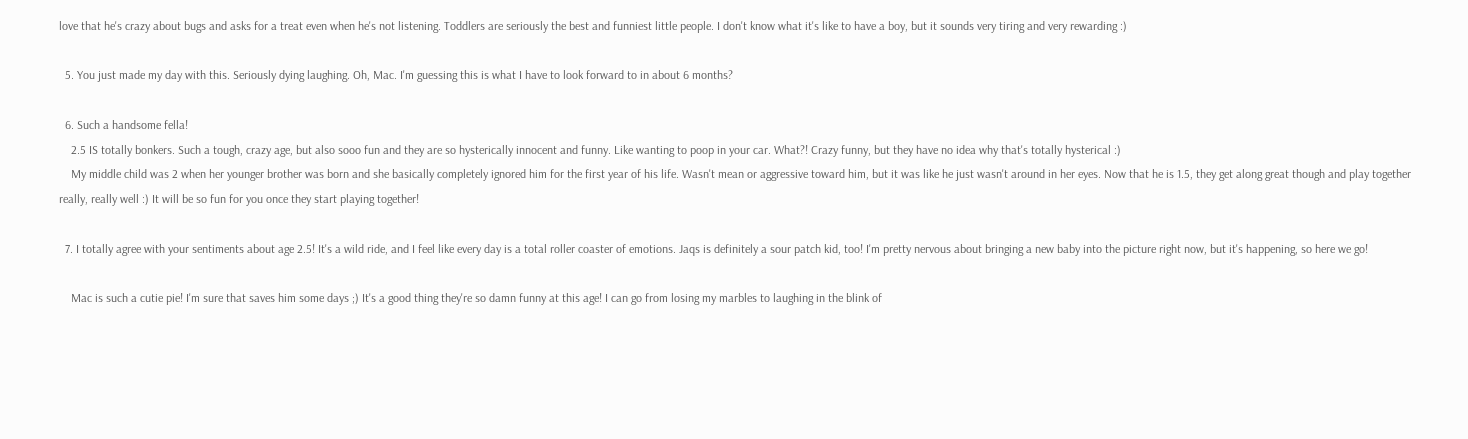love that he's crazy about bugs and asks for a treat even when he's not listening. Toddlers are seriously the best and funniest little people. I don't know what it's like to have a boy, but it sounds very tiring and very rewarding :)

  5. You just made my day with this. Seriously dying laughing. Oh, Mac. I'm guessing this is what I have to look forward to in about 6 months?

  6. Such a handsome fella!
    2.5 IS totally bonkers. Such a tough, crazy age, but also sooo fun and they are so hysterically innocent and funny. Like wanting to poop in your car. What?! Crazy funny, but they have no idea why that's totally hysterical :)
    My middle child was 2 when her younger brother was born and she basically completely ignored him for the first year of his life. Wasn't mean or aggressive toward him, but it was like he just wasn't around in her eyes. Now that he is 1.5, they get along great though and play together really, really well :) It will be so fun for you once they start playing together!

  7. I totally agree with your sentiments about age 2.5! It's a wild ride, and I feel like every day is a total roller coaster of emotions. Jaqs is definitely a sour patch kid, too! I'm pretty nervous about bringing a new baby into the picture right now, but it's happening, so here we go!

    Mac is such a cutie pie! I'm sure that saves him some days ;) It's a good thing they're so damn funny at this age! I can go from losing my marbles to laughing in the blink of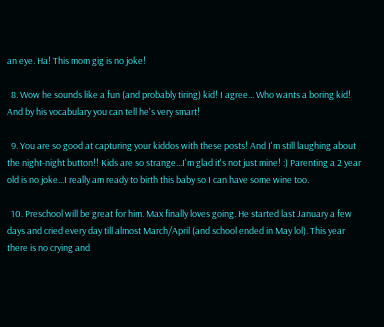an eye. Ha! This mom gig is no joke!

  8. Wow he sounds like a fun (and probably tiring) kid! I agree... Who wants a boring kid! And by his vocabulary you can tell he's very smart!

  9. You are so good at capturing your kiddos with these posts! And I'm still laughing about the night-night button!! Kids are so strange...I'm glad it's not just mine! :) Parenting a 2 year old is no joke...I really am ready to birth this baby so I can have some wine too.

  10. Preschool will be great for him. Max finally loves going. He started last January a few days and cried every day till almost March/April (and school ended in May lol). This year there is no crying and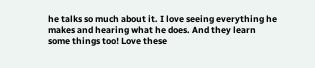he talks so much about it. I love seeing everything he makes and hearing what he does. And they learn some things too! Love these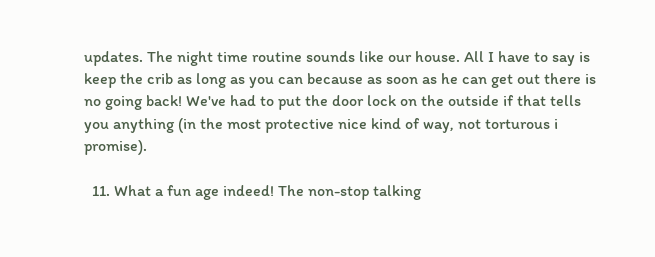updates. The night time routine sounds like our house. All I have to say is keep the crib as long as you can because as soon as he can get out there is no going back! We've had to put the door lock on the outside if that tells you anything (in the most protective nice kind of way, not torturous i promise).

  11. What a fun age indeed! The non-stop talking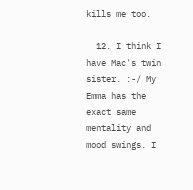kills me too.

  12. I think I have Mac's twin sister. :-/ My Emma has the exact same mentality and mood swings. I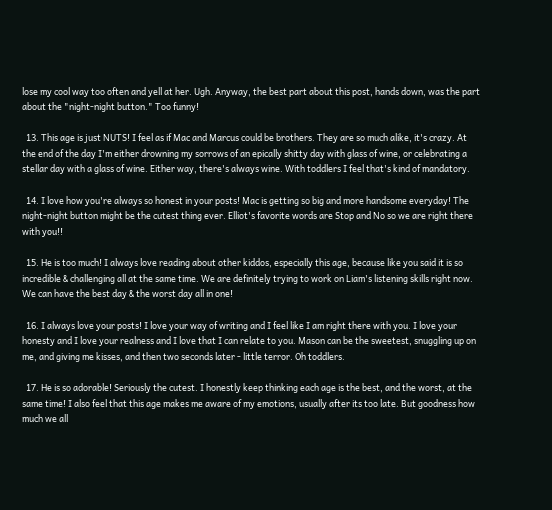lose my cool way too often and yell at her. Ugh. Anyway, the best part about this post, hands down, was the part about the "night-night button." Too funny!

  13. This age is just NUTS! I feel as if Mac and Marcus could be brothers. They are so much alike, it's crazy. At the end of the day I'm either drowning my sorrows of an epically shitty day with glass of wine, or celebrating a stellar day with a glass of wine. Either way, there's always wine. With toddlers I feel that's kind of mandatory.

  14. I love how you're always so honest in your posts! Mac is getting so big and more handsome everyday! The night-night button might be the cutest thing ever. Elliot's favorite words are Stop and No so we are right there with you!!

  15. He is too much! I always love reading about other kiddos, especially this age, because like you said it is so incredible & challenging all at the same time. We are definitely trying to work on Liam's listening skills right now. We can have the best day & the worst day all in one!

  16. I always love your posts! I love your way of writing and I feel like I am right there with you. I love your honesty and I love your realness and I love that I can relate to you. Mason can be the sweetest, snuggling up on me, and giving me kisses, and then two seconds later - little terror. Oh toddlers.

  17. He is so adorable! Seriously the cutest. I honestly keep thinking each age is the best, and the worst, at the same time! I also feel that this age makes me aware of my emotions, usually after its too late. But goodness how much we all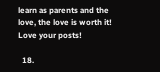learn as parents and the love, the love is worth it! Love your posts!

  18.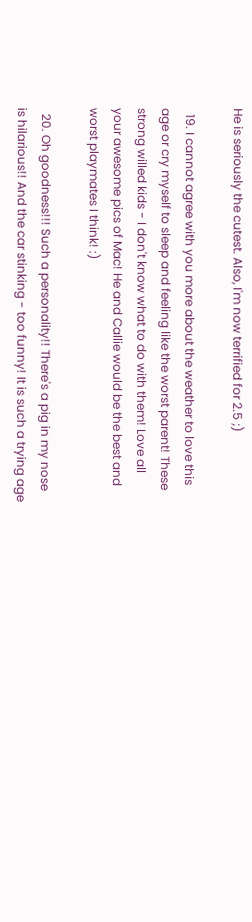He is seriously the cutest. Also, I'm now terrified for 2.5 ;)

  19. I cannot agree with you more about the weather to love this age or cry myself to sleep and feeling like the worst parent! These strong willed kids - I don't know what to do with them! Love all your awesome pics of Mac! He and Callie would be the best and worst playmates I think! :)

  20. Oh goodness!!! Such a personality!! There's a pig in my nose is hilarious!! And the car stinking - too funny! It is such a trying age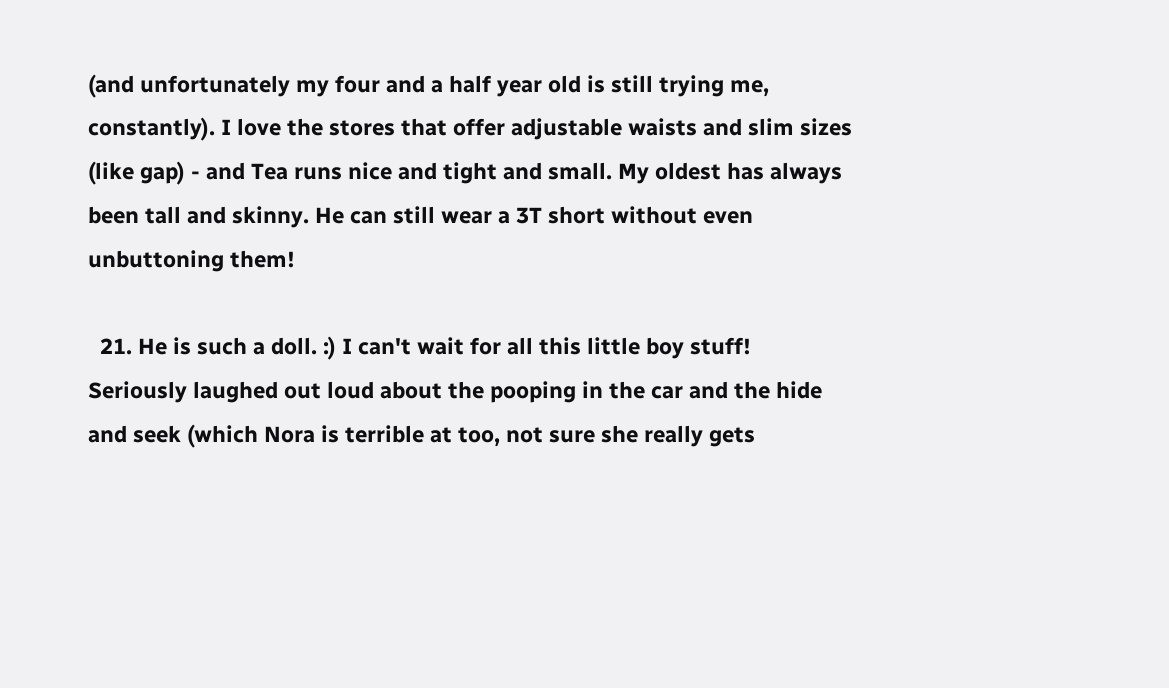(and unfortunately my four and a half year old is still trying me, constantly). I love the stores that offer adjustable waists and slim sizes (like gap) - and Tea runs nice and tight and small. My oldest has always been tall and skinny. He can still wear a 3T short without even unbuttoning them!

  21. He is such a doll. :) I can't wait for all this little boy stuff! Seriously laughed out loud about the pooping in the car and the hide and seek (which Nora is terrible at too, not sure she really gets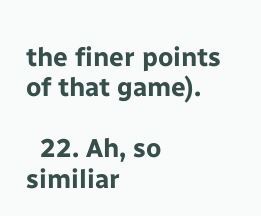the finer points of that game).

  22. Ah, so similiar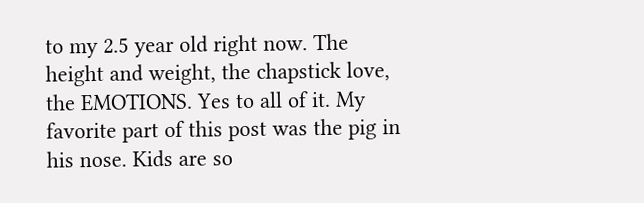to my 2.5 year old right now. The height and weight, the chapstick love, the EMOTIONS. Yes to all of it. My favorite part of this post was the pig in his nose. Kids are so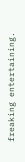freaking entertaining.